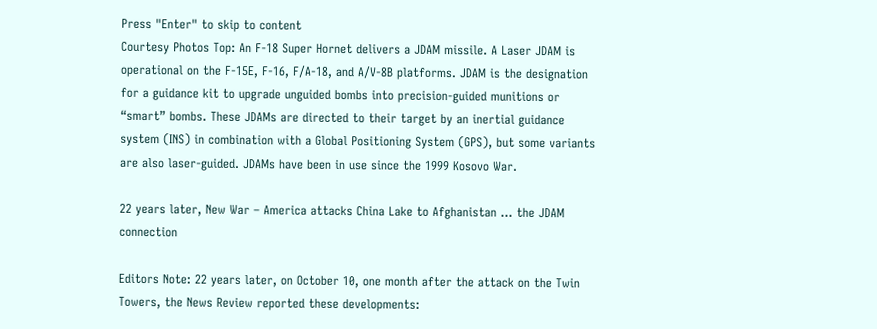Press "Enter" to skip to content
Courtesy Photos Top: An F-18 Super Hornet delivers a JDAM missile. A Laser JDAM is operational on the F-15E, F-16, F/A-18, and A/V-8B platforms. JDAM is the designation for a guidance kit to upgrade unguided bombs into precision-guided munitions or “smart” bombs. These JDAMs are directed to their target by an inertial guidance system (INS) in combination with a Global Positioning System (GPS), but some variants are also laser-guided. JDAMs have been in use since the 1999 Kosovo War.

22 years later, New War – America attacks China Lake to Afghanistan … the JDAM connection

Editors Note: 22 years later, on October 10, one month after the attack on the Twin Towers, the News Review reported these developments: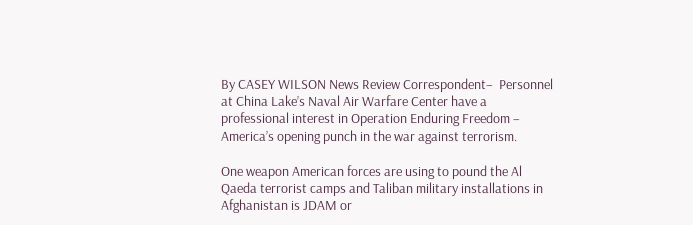By CASEY WILSON News Review Correspondent–  Personnel at China Lake’s Naval Air Warfare Center have a professional interest in Operation Enduring Freedom – America’s opening punch in the war against terrorism.

One weapon American forces are using to pound the Al Qaeda terrorist camps and Taliban military installations in Afghanistan is JDAM or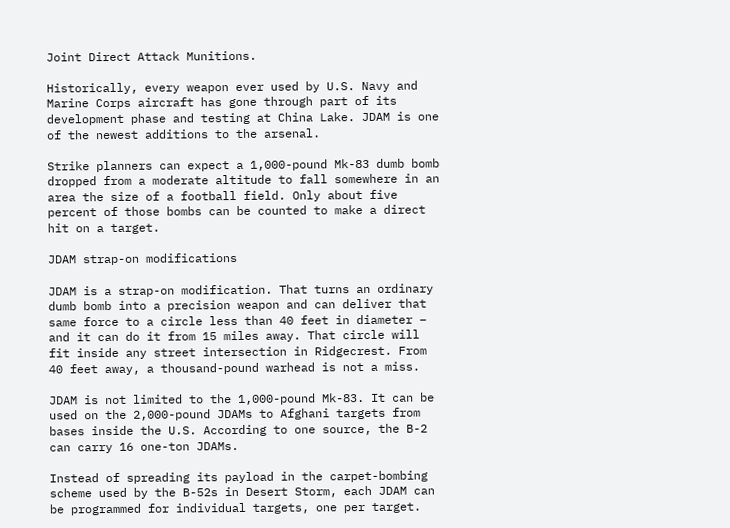Joint Direct Attack Munitions.

Historically, every weapon ever used by U.S. Navy and Marine Corps aircraft has gone through part of its development phase and testing at China Lake. JDAM is one of the newest additions to the arsenal.

Strike planners can expect a 1,000-pound Mk-83 dumb bomb dropped from a moderate altitude to fall somewhere in an area the size of a football field. Only about five percent of those bombs can be counted to make a direct hit on a target.

JDAM strap-on modifications

JDAM is a strap-on modification. That turns an ordinary dumb bomb into a precision weapon and can deliver that same force to a circle less than 40 feet in diameter – and it can do it from 15 miles away. That circle will fit inside any street intersection in Ridgecrest. From 40 feet away, a thousand-pound warhead is not a miss.

JDAM is not limited to the 1,000-pound Mk-83. It can be used on the 2,000-pound JDAMs to Afghani targets from bases inside the U.S. According to one source, the B-2 can carry 16 one-ton JDAMs.

Instead of spreading its payload in the carpet-bombing scheme used by the B-52s in Desert Storm, each JDAM can be programmed for individual targets, one per target.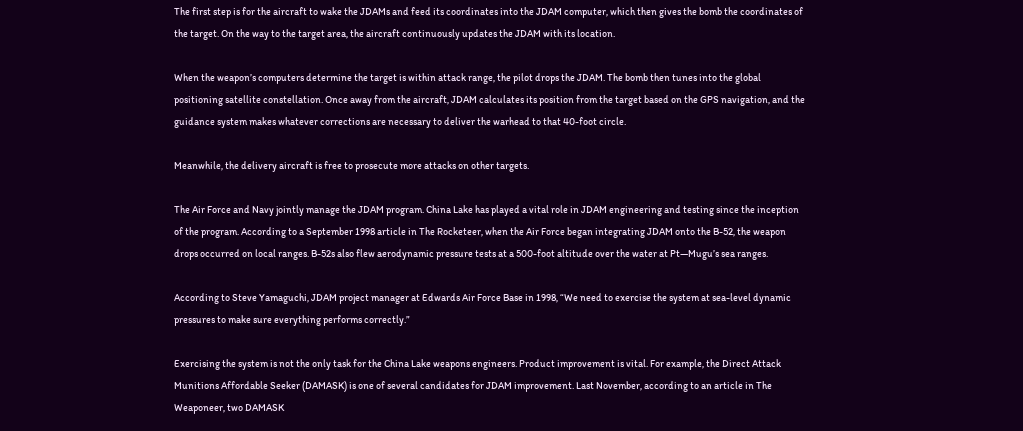The first step is for the aircraft to wake the JDAMs and feed its coordinates into the JDAM computer, which then gives the bomb the coordinates of the target. On the way to the target area, the aircraft continuously updates the JDAM with its location.

When the weapon’s computers determine the target is within attack range, the pilot drops the JDAM. The bomb then tunes into the global positioning satellite constellation. Once away from the aircraft, JDAM calculates its position from the target based on the GPS navigation, and the guidance system makes whatever corrections are necessary to deliver the warhead to that 40-foot circle.

Meanwhile, the delivery aircraft is free to prosecute more attacks on other targets.

The Air Force and Navy jointly manage the JDAM program. China Lake has played a vital role in JDAM engineering and testing since the inception of the program. According to a September 1998 article in The Rocketeer, when the Air Force began integrating JDAM onto the B-52, the weapon drops occurred on local ranges. B-52s also flew aerodynamic pressure tests at a 500-foot altitude over the water at Pt—Mugu’s sea ranges.

According to Steve Yamaguchi, JDAM project manager at Edwards Air Force Base in 1998, “We need to exercise the system at sea-level dynamic pressures to make sure everything performs correctly.”

Exercising the system is not the only task for the China Lake weapons engineers. Product improvement is vital. For example, the Direct Attack Munitions Affordable Seeker (DAMASK) is one of several candidates for JDAM improvement. Last November, according to an article in The Weaponeer, two DAMASK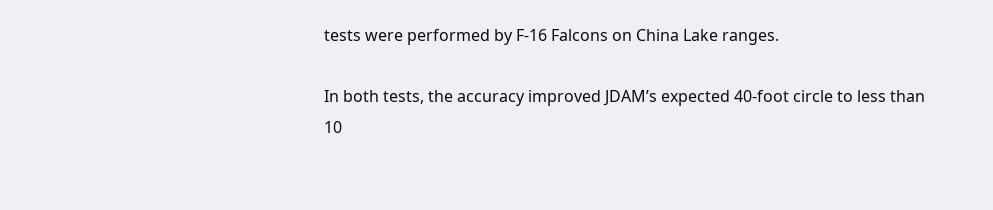tests were performed by F-16 Falcons on China Lake ranges.

In both tests, the accuracy improved JDAM’s expected 40-foot circle to less than 10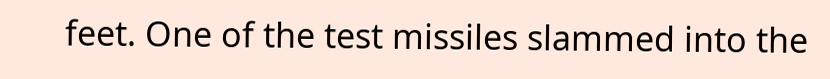feet. One of the test missiles slammed into the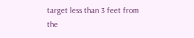target less than 3 feet from the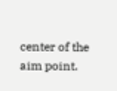center of the aim point.